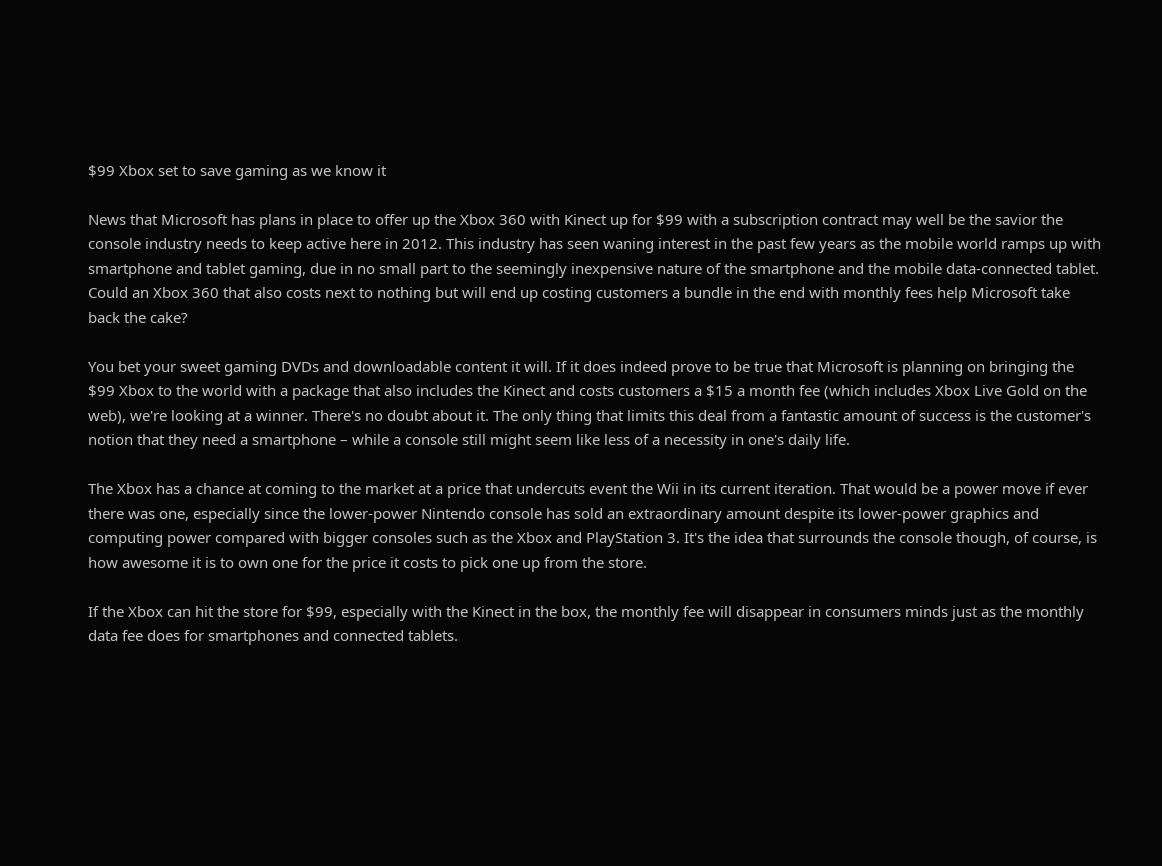$99 Xbox set to save gaming as we know it

News that Microsoft has plans in place to offer up the Xbox 360 with Kinect up for $99 with a subscription contract may well be the savior the console industry needs to keep active here in 2012. This industry has seen waning interest in the past few years as the mobile world ramps up with smartphone and tablet gaming, due in no small part to the seemingly inexpensive nature of the smartphone and the mobile data-connected tablet. Could an Xbox 360 that also costs next to nothing but will end up costing customers a bundle in the end with monthly fees help Microsoft take back the cake?

You bet your sweet gaming DVDs and downloadable content it will. If it does indeed prove to be true that Microsoft is planning on bringing the $99 Xbox to the world with a package that also includes the Kinect and costs customers a $15 a month fee (which includes Xbox Live Gold on the web), we're looking at a winner. There's no doubt about it. The only thing that limits this deal from a fantastic amount of success is the customer's notion that they need a smartphone – while a console still might seem like less of a necessity in one's daily life.

The Xbox has a chance at coming to the market at a price that undercuts event the Wii in its current iteration. That would be a power move if ever there was one, especially since the lower-power Nintendo console has sold an extraordinary amount despite its lower-power graphics and computing power compared with bigger consoles such as the Xbox and PlayStation 3. It's the idea that surrounds the console though, of course, is how awesome it is to own one for the price it costs to pick one up from the store.

If the Xbox can hit the store for $99, especially with the Kinect in the box, the monthly fee will disappear in consumers minds just as the monthly data fee does for smartphones and connected tablets.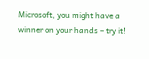Microsoft, you might have a winner on your hands – try it!